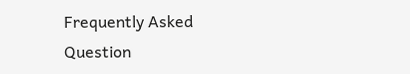Frequently Asked Question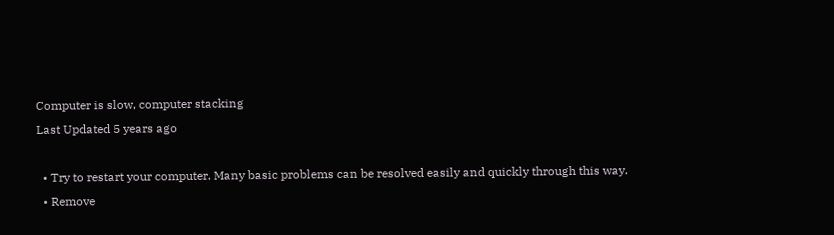Computer is slow, computer stacking
Last Updated 5 years ago

  • Try to restart your computer. Many basic problems can be resolved easily and quickly through this way.
  • Remove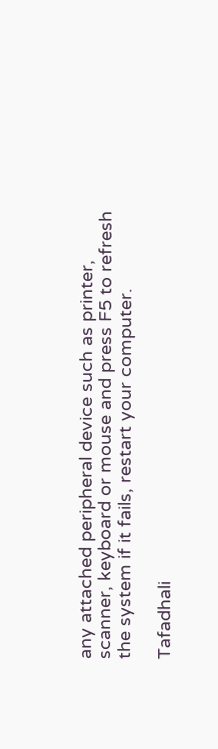any attached peripheral device such as printer, scanner, keyboard or mouse and press F5 to refresh the system if it fails, restart your computer.

Tafadhali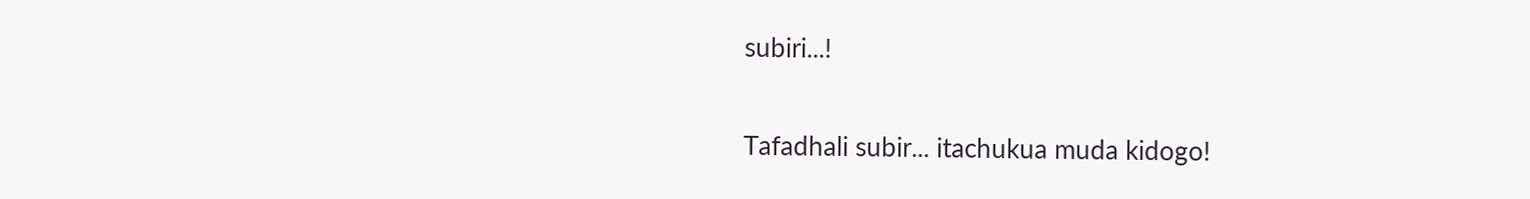subiri...!

Tafadhali subir... itachukua muda kidogo!